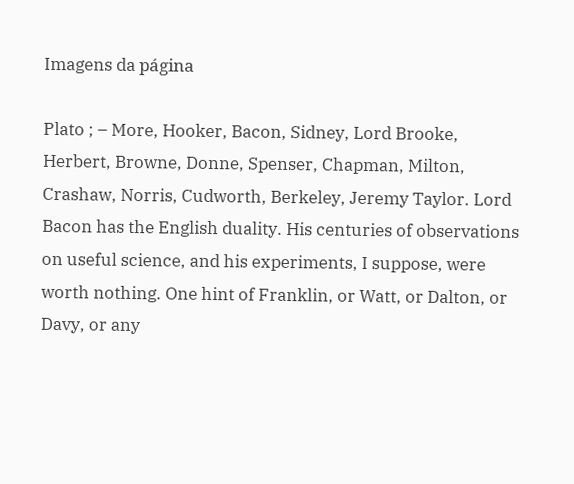Imagens da página

Plato ; – More, Hooker, Bacon, Sidney, Lord Brooke, Herbert, Browne, Donne, Spenser, Chapman, Milton, Crashaw, Norris, Cudworth, Berkeley, Jeremy Taylor. Lord Bacon has the English duality. His centuries of observations on useful science, and his experiments, I suppose, were worth nothing. One hint of Franklin, or Watt, or Dalton, or Davy, or any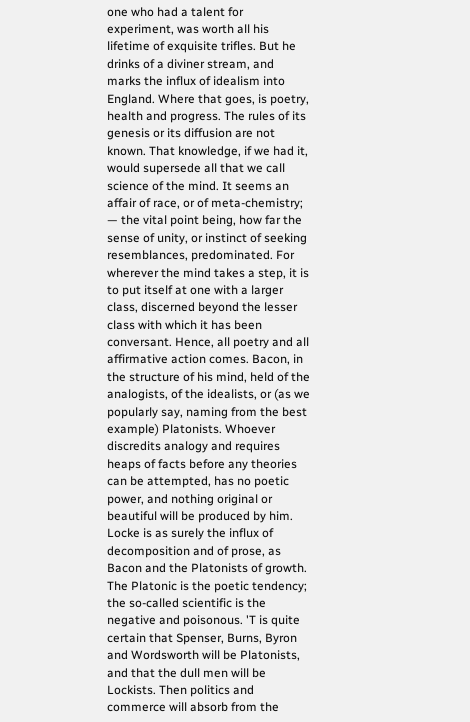one who had a talent for experiment, was worth all his lifetime of exquisite trifles. But he drinks of a diviner stream, and marks the influx of idealism into England. Where that goes, is poetry, health and progress. The rules of its genesis or its diffusion are not known. That knowledge, if we had it, would supersede all that we call science of the mind. It seems an affair of race, or of meta-chemistry; — the vital point being, how far the sense of unity, or instinct of seeking resemblances, predominated. For wherever the mind takes a step, it is to put itself at one with a larger class, discerned beyond the lesser class with which it has been conversant. Hence, all poetry and all affirmative action comes. Bacon, in the structure of his mind, held of the analogists, of the idealists, or (as we popularly say, naming from the best example) Platonists. Whoever discredits analogy and requires heaps of facts before any theories can be attempted, has no poetic power, and nothing original or beautiful will be produced by him. Locke is as surely the influx of decomposition and of prose, as Bacon and the Platonists of growth. The Platonic is the poetic tendency; the so-called scientific is the negative and poisonous. 'T is quite certain that Spenser, Burns, Byron and Wordsworth will be Platonists, and that the dull men will be Lockists. Then politics and commerce will absorb from the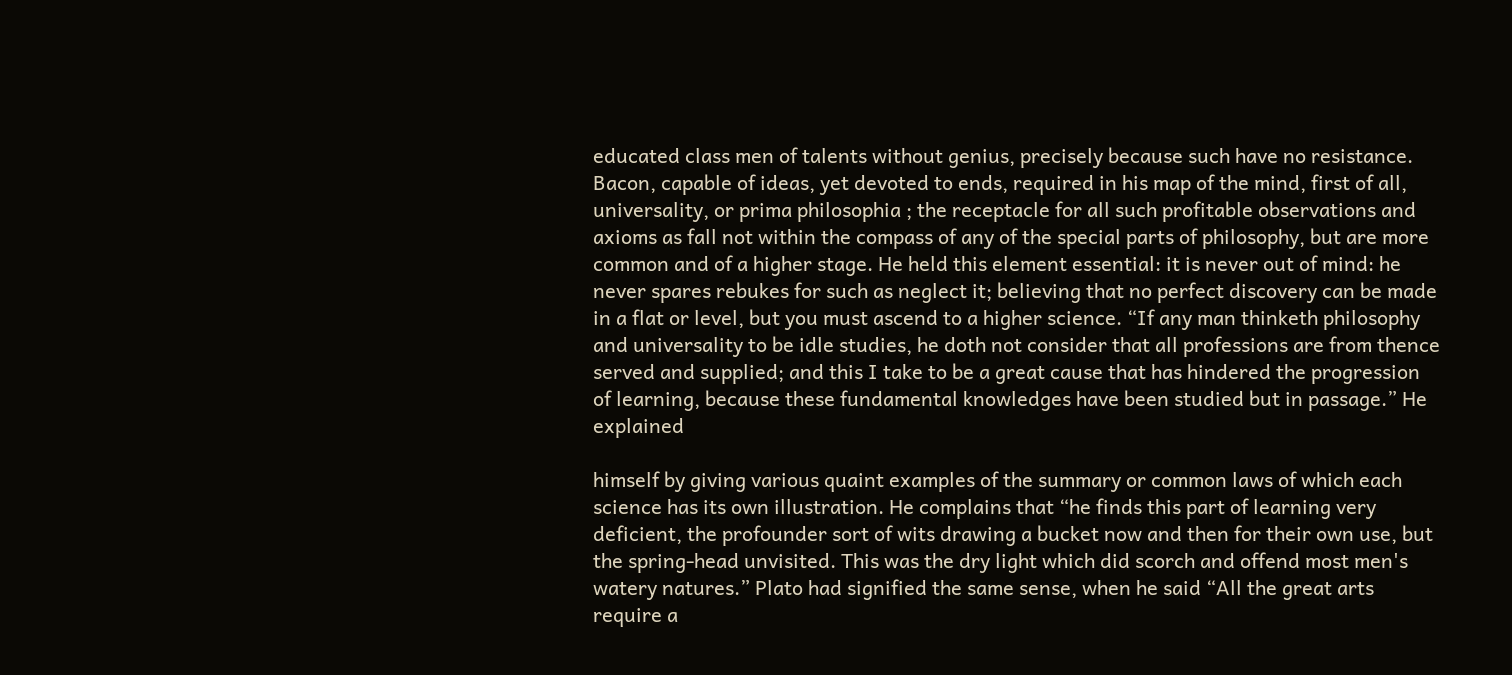educated class men of talents without genius, precisely because such have no resistance. Bacon, capable of ideas, yet devoted to ends, required in his map of the mind, first of all, universality, or prima philosophia ; the receptacle for all such profitable observations and axioms as fall not within the compass of any of the special parts of philosophy, but are more common and of a higher stage. He held this element essential: it is never out of mind: he never spares rebukes for such as neglect it; believing that no perfect discovery can be made in a flat or level, but you must ascend to a higher science. “If any man thinketh philosophy and universality to be idle studies, he doth not consider that all professions are from thence served and supplied; and this I take to be a great cause that has hindered the progression of learning, because these fundamental knowledges have been studied but in passage.” He explained

himself by giving various quaint examples of the summary or common laws of which each science has its own illustration. He complains that “he finds this part of learning very deficient, the profounder sort of wits drawing a bucket now and then for their own use, but the spring-head unvisited. This was the dry light which did scorch and offend most men's watery natures.” Plato had signified the same sense, when he said “All the great arts require a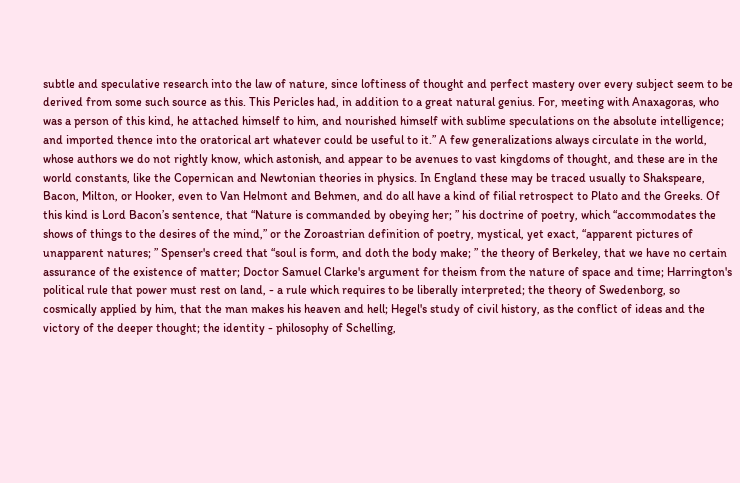subtle and speculative research into the law of nature, since loftiness of thought and perfect mastery over every subject seem to be derived from some such source as this. This Pericles had, in addition to a great natural genius. For, meeting with Anaxagoras, who was a person of this kind, he attached himself to him, and nourished himself with sublime speculations on the absolute intelligence; and imported thence into the oratorical art whatever could be useful to it.” A few generalizations always circulate in the world, whose authors we do not rightly know, which astonish, and appear to be avenues to vast kingdoms of thought, and these are in the world constants, like the Copernican and Newtonian theories in physics. In England these may be traced usually to Shakspeare, Bacon, Milton, or Hooker, even to Van Helmont and Behmen, and do all have a kind of filial retrospect to Plato and the Greeks. Of this kind is Lord Bacon’s sentence, that “Nature is commanded by obeying her; ” his doctrine of poetry, which “accommodates the shows of things to the desires of the mind,” or the Zoroastrian definition of poetry, mystical, yet exact, “apparent pictures of unapparent natures; ” Spenser's creed that “soul is form, and doth the body make; ” the theory of Berkeley, that we have no certain assurance of the existence of matter; Doctor Samuel Clarke's argument for theism from the nature of space and time; Harrington's political rule that power must rest on land, - a rule which requires to be liberally interpreted; the theory of Swedenborg, so cosmically applied by him, that the man makes his heaven and hell; Hegel's study of civil history, as the conflict of ideas and the victory of the deeper thought; the identity - philosophy of Schelling,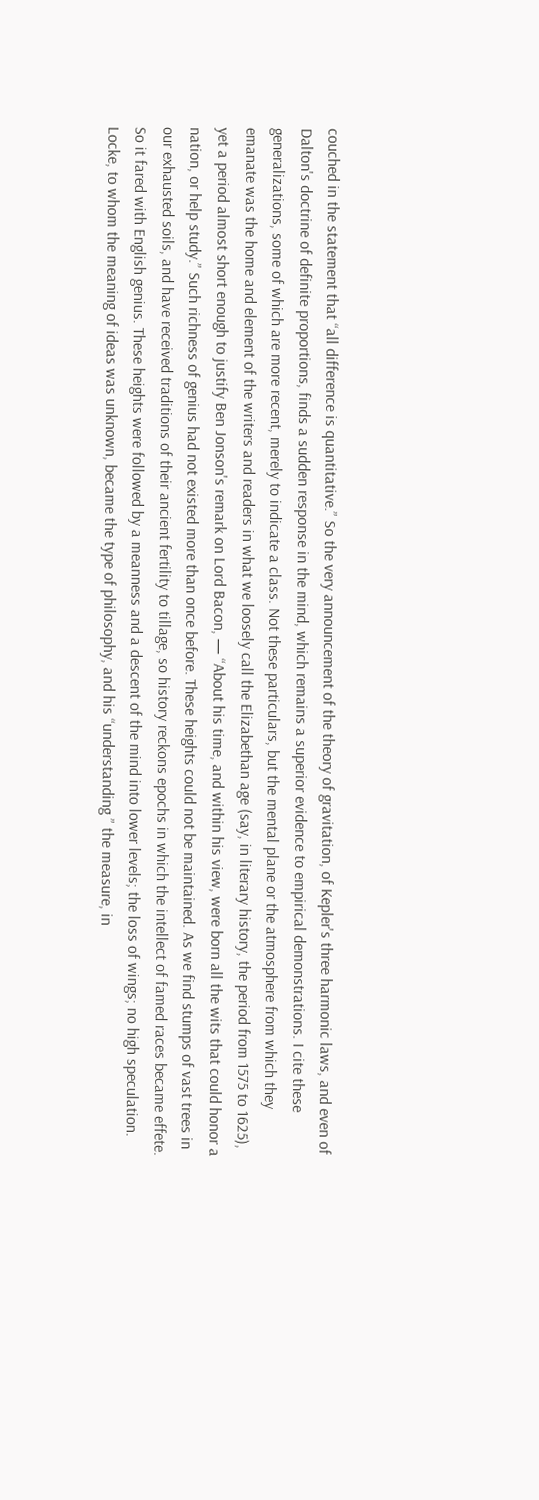couched in the statement that “all difference is quantitative.” So the very announcement of the theory of gravitation, of Kepler's three harmonic laws, and even of Dalton's doctrine of definite proportions, finds a sudden response in the mind, which remains a superior evidence to empirical demonstrations. I cite these generalizations, some of which are more recent, merely to indicate a class. Not these particulars, but the mental plane or the atmosphere from which they emanate was the home and element of the writers and readers in what we loosely call the Elizabethan age (say, in literary history, the period from 1575 to 1625), yet a period almost short enough to justify Ben Jonson's remark on Lord Bacon, — “About his time, and within his view, were born all the wits that could honor a nation, or help study.” Such richness of genius had not existed more than once before. These heights could not be maintained. As we find stumps of vast trees in our exhausted soils, and have received traditions of their ancient fertility to tillage, so history reckons epochs in which the intellect of famed races became effete. So it fared with English genius. These heights were followed by a meanness and a descent of the mind into lower levels; the loss of wings; no high speculation. Locke, to whom the meaning of ideas was unknown, became the type of philosophy, and his “understanding ” the measure, in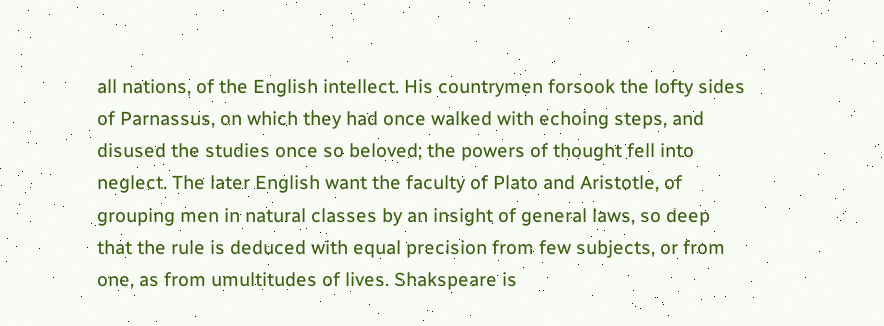all nations, of the English intellect. His countrymen forsook the lofty sides of Parnassus, on which they had once walked with echoing steps, and disused the studies once so beloved; the powers of thought fell into neglect. The later English want the faculty of Plato and Aristotle, of grouping men in natural classes by an insight of general laws, so deep that the rule is deduced with equal precision from few subjects, or from one, as from umultitudes of lives. Shakspeare is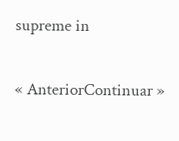supreme in

« AnteriorContinuar »